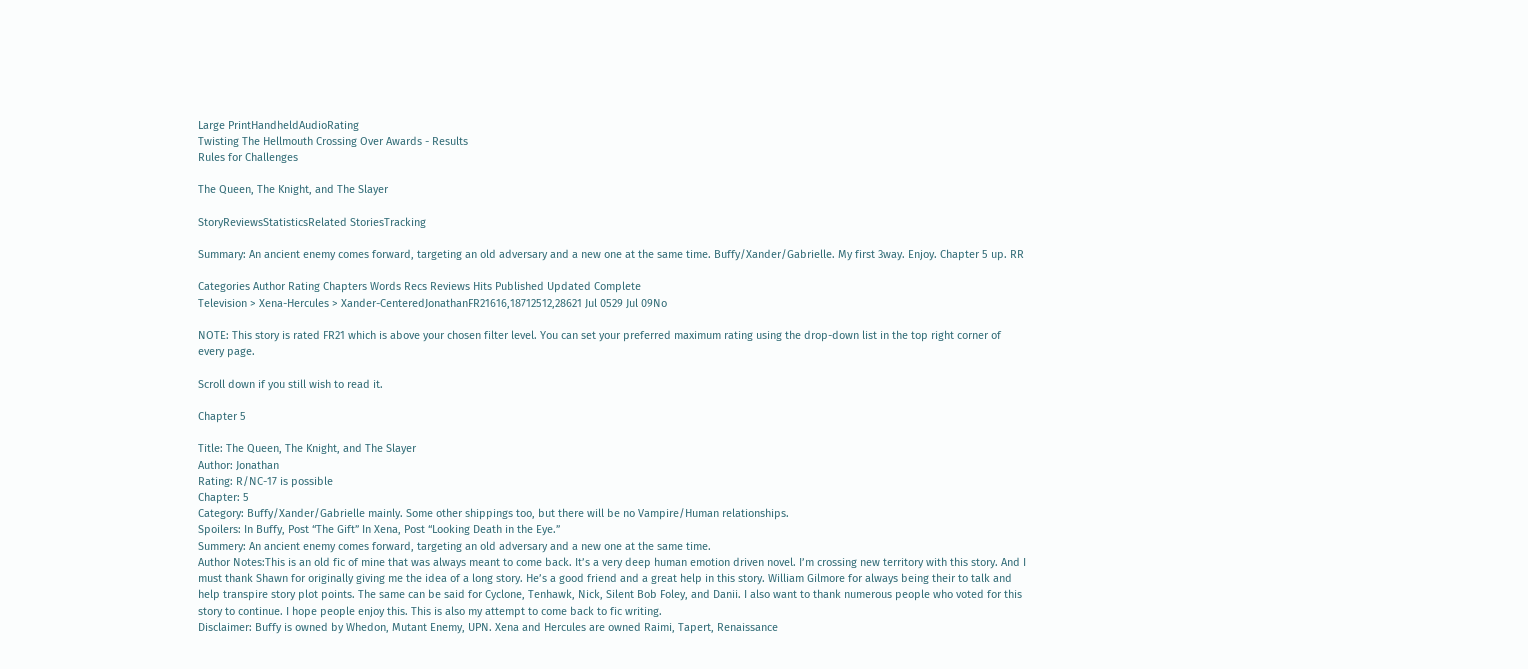Large PrintHandheldAudioRating
Twisting The Hellmouth Crossing Over Awards - Results
Rules for Challenges

The Queen, The Knight, and The Slayer

StoryReviewsStatisticsRelated StoriesTracking

Summary: An ancient enemy comes forward, targeting an old adversary and a new one at the same time. Buffy/Xander/Gabrielle. My first 3way. Enjoy. Chapter 5 up. RR

Categories Author Rating Chapters Words Recs Reviews Hits Published Updated Complete
Television > Xena-Hercules > Xander-CenteredJonathanFR21616,18712512,28621 Jul 0529 Jul 09No

NOTE: This story is rated FR21 which is above your chosen filter level. You can set your preferred maximum rating using the drop-down list in the top right corner of every page.

Scroll down if you still wish to read it.

Chapter 5

Title: The Queen, The Knight, and The Slayer
Author: Jonathan
Rating: R/NC-17 is possible
Chapter: 5
Category: Buffy/Xander/Gabrielle mainly. Some other shippings too, but there will be no Vampire/Human relationships.
Spoilers: In Buffy, Post “The Gift” In Xena, Post “Looking Death in the Eye.”
Summery: An ancient enemy comes forward, targeting an old adversary and a new one at the same time.
Author Notes:This is an old fic of mine that was always meant to come back. It’s a very deep human emotion driven novel. I’m crossing new territory with this story. And I must thank Shawn for originally giving me the idea of a long story. He’s a good friend and a great help in this story. William Gilmore for always being their to talk and help transpire story plot points. The same can be said for Cyclone, Tenhawk, Nick, Silent Bob Foley, and Danii. I also want to thank numerous people who voted for this story to continue. I hope people enjoy this. This is also my attempt to come back to fic writing.
Disclaimer: Buffy is owned by Whedon, Mutant Enemy, UPN. Xena and Hercules are owned Raimi, Tapert, Renaissance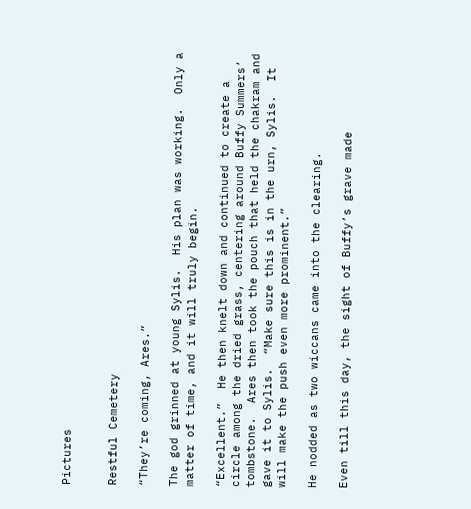Pictures


Restful Cemetery

“They’re coming, Ares.”

The god grinned at young Sylis.  His plan was working.  Only a matter of time, and it will truly begin.

“Excellent.”  He then knelt down and continued to create a circle among the dried grass, centering around Buffy Summers’ tombstone.  Ares then took the pouch that held the chakram and gave it to Sylis.  “Make sure this is in the urn, Sylis.  It will make the push even more prominent.”

He nodded as two wiccans came into the clearing.

Even till this day, the sight of Buffy’s grave made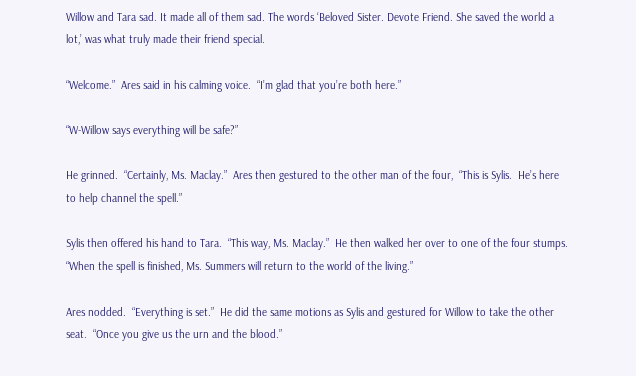Willow and Tara sad. It made all of them sad. The words ‘Beloved Sister. Devote Friend. She saved the world a lot,’ was what truly made their friend special.

“Welcome.”  Ares said in his calming voice.  “I’m glad that you’re both here.”

“W-Willow says everything will be safe?”

He grinned.  “Certainly, Ms. Maclay.”  Ares then gestured to the other man of the four,  “This is Sylis.  He’s here to help channel the spell.”

Sylis then offered his hand to Tara.  “This way, Ms. Maclay.”  He then walked her over to one of the four stumps.  “When the spell is finished, Ms. Summers will return to the world of the living.”

Ares nodded.  “Everything is set.”  He did the same motions as Sylis and gestured for Willow to take the other seat.  “Once you give us the urn and the blood.”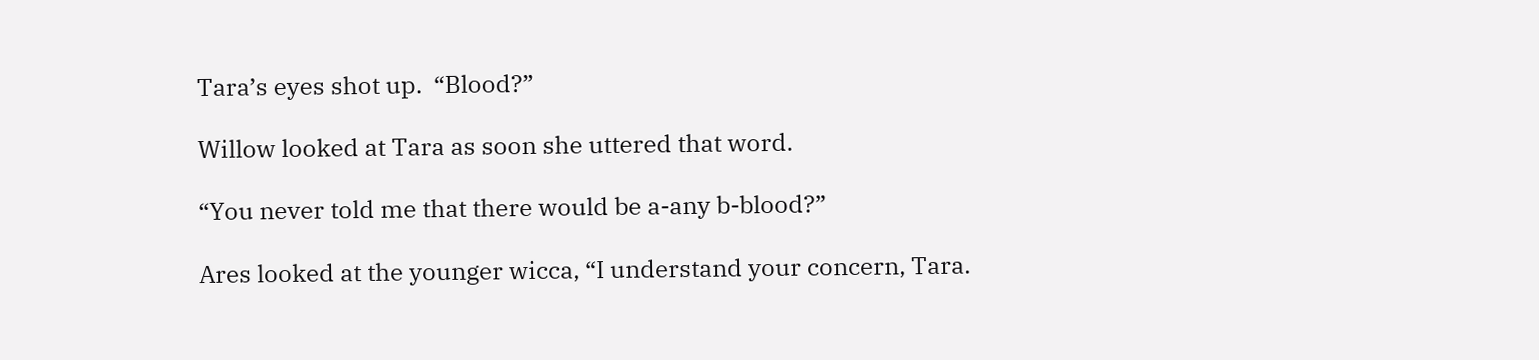Tara’s eyes shot up.  “Blood?”

Willow looked at Tara as soon she uttered that word.

“You never told me that there would be a-any b-blood?”

Ares looked at the younger wicca, “I understand your concern, Tara.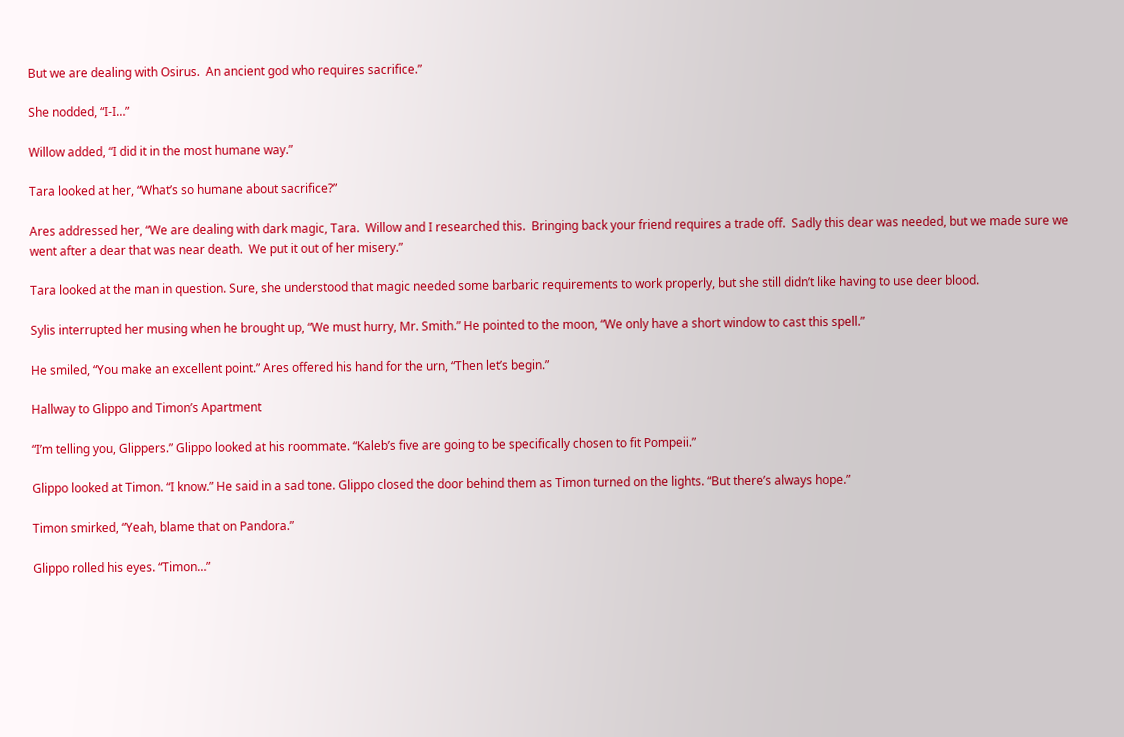But we are dealing with Osirus.  An ancient god who requires sacrifice.”

She nodded, “I-I…”

Willow added, “I did it in the most humane way.”

Tara looked at her, “What’s so humane about sacrifice?”

Ares addressed her, “We are dealing with dark magic, Tara.  Willow and I researched this.  Bringing back your friend requires a trade off.  Sadly this dear was needed, but we made sure we went after a dear that was near death.  We put it out of her misery.”

Tara looked at the man in question. Sure, she understood that magic needed some barbaric requirements to work properly, but she still didn’t like having to use deer blood.

Sylis interrupted her musing when he brought up, “We must hurry, Mr. Smith.” He pointed to the moon, “We only have a short window to cast this spell.”

He smiled, “You make an excellent point.” Ares offered his hand for the urn, “Then let’s begin.”

Hallway to Glippo and Timon’s Apartment

“I’m telling you, Glippers.” Glippo looked at his roommate. “Kaleb’s five are going to be specifically chosen to fit Pompeii.”

Glippo looked at Timon. “I know.” He said in a sad tone. Glippo closed the door behind them as Timon turned on the lights. “But there’s always hope.”

Timon smirked, “Yeah, blame that on Pandora.”

Glippo rolled his eyes. “Timon…”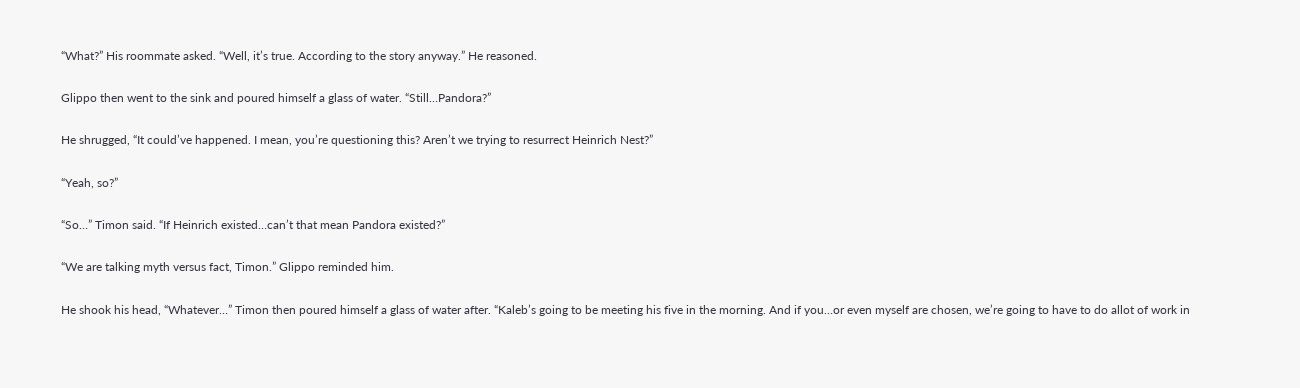“What?” His roommate asked. “Well, it’s true. According to the story anyway.” He reasoned.

Glippo then went to the sink and poured himself a glass of water. “Still…Pandora?”

He shrugged, “It could’ve happened. I mean, you’re questioning this? Aren’t we trying to resurrect Heinrich Nest?”

“Yeah, so?”

“So…” Timon said. “If Heinrich existed…can’t that mean Pandora existed?”

“We are talking myth versus fact, Timon.” Glippo reminded him.

He shook his head, “Whatever…” Timon then poured himself a glass of water after. “Kaleb’s going to be meeting his five in the morning. And if you…or even myself are chosen, we’re going to have to do allot of work in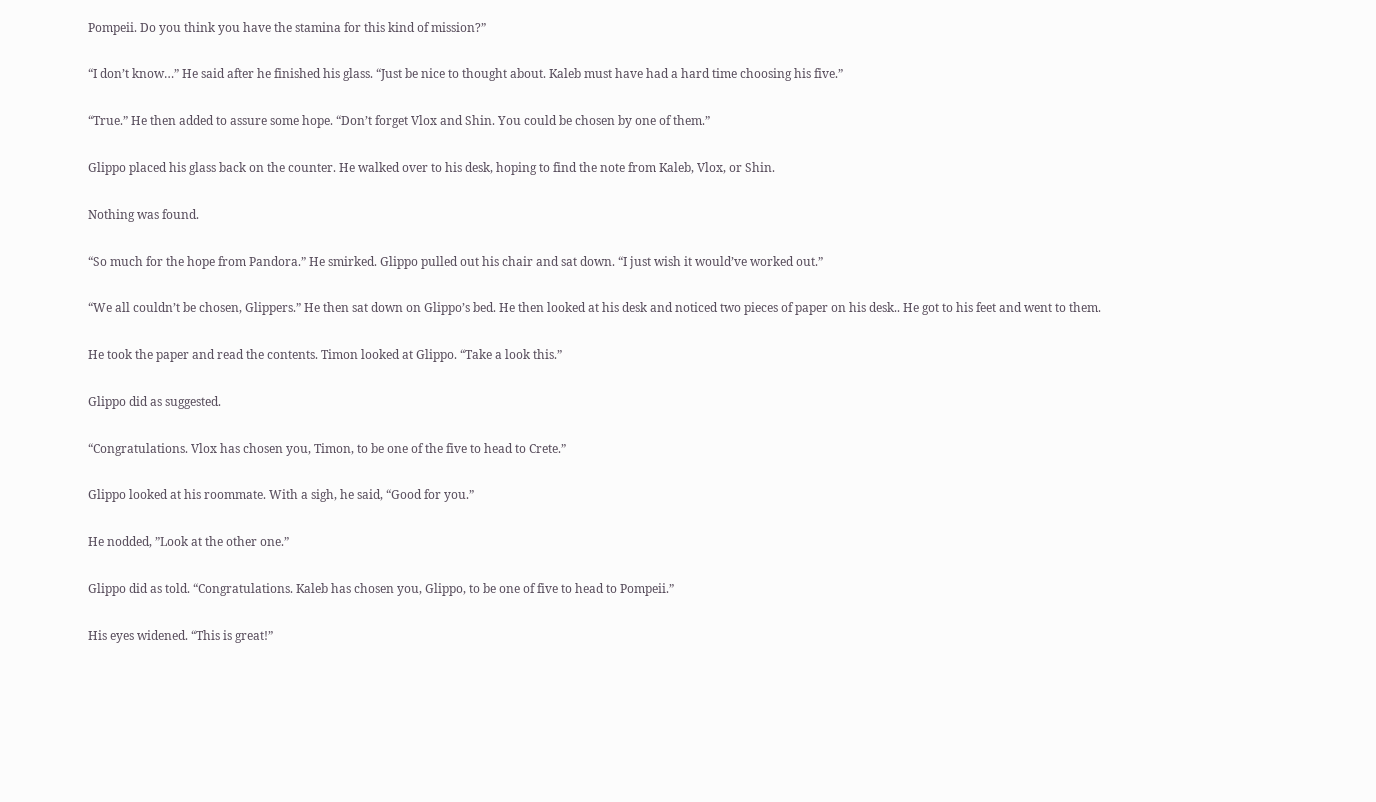Pompeii. Do you think you have the stamina for this kind of mission?”

“I don’t know…” He said after he finished his glass. “Just be nice to thought about. Kaleb must have had a hard time choosing his five.”

“True.” He then added to assure some hope. “Don’t forget Vlox and Shin. You could be chosen by one of them.”

Glippo placed his glass back on the counter. He walked over to his desk, hoping to find the note from Kaleb, Vlox, or Shin.

Nothing was found.

“So much for the hope from Pandora.” He smirked. Glippo pulled out his chair and sat down. “I just wish it would’ve worked out.”

“We all couldn’t be chosen, Glippers.” He then sat down on Glippo’s bed. He then looked at his desk and noticed two pieces of paper on his desk.. He got to his feet and went to them.

He took the paper and read the contents. Timon looked at Glippo. “Take a look this.”

Glippo did as suggested.

“Congratulations. Vlox has chosen you, Timon, to be one of the five to head to Crete.”

Glippo looked at his roommate. With a sigh, he said, “Good for you.”

He nodded, ”Look at the other one.”

Glippo did as told. “Congratulations. Kaleb has chosen you, Glippo, to be one of five to head to Pompeii.”

His eyes widened. “This is great!”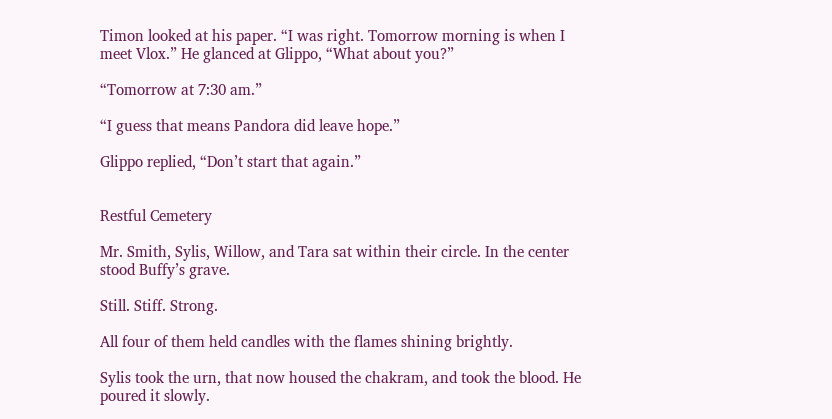Timon looked at his paper. “I was right. Tomorrow morning is when I meet Vlox.” He glanced at Glippo, “What about you?”

“Tomorrow at 7:30 am.”

“I guess that means Pandora did leave hope.”

Glippo replied, “Don’t start that again.”


Restful Cemetery

Mr. Smith, Sylis, Willow, and Tara sat within their circle. In the center stood Buffy’s grave.

Still. Stiff. Strong.

All four of them held candles with the flames shining brightly.

Sylis took the urn, that now housed the chakram, and took the blood. He poured it slowly.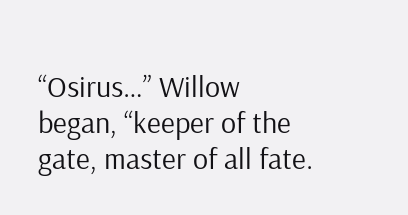“Osirus…” Willow began, “keeper of the gate, master of all fate.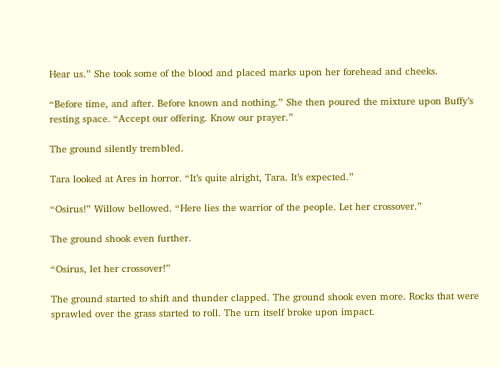Hear us.” She took some of the blood and placed marks upon her forehead and cheeks.

“Before time, and after. Before known and nothing.” She then poured the mixture upon Buffy’s resting space. “Accept our offering. Know our prayer.”

The ground silently trembled.

Tara looked at Ares in horror. “It’s quite alright, Tara. It’s expected.”

“Osirus!” Willow bellowed. “Here lies the warrior of the people. Let her crossover.”

The ground shook even further.

“Osirus, let her crossover!”

The ground started to shift and thunder clapped. The ground shook even more. Rocks that were sprawled over the grass started to roll. The urn itself broke upon impact.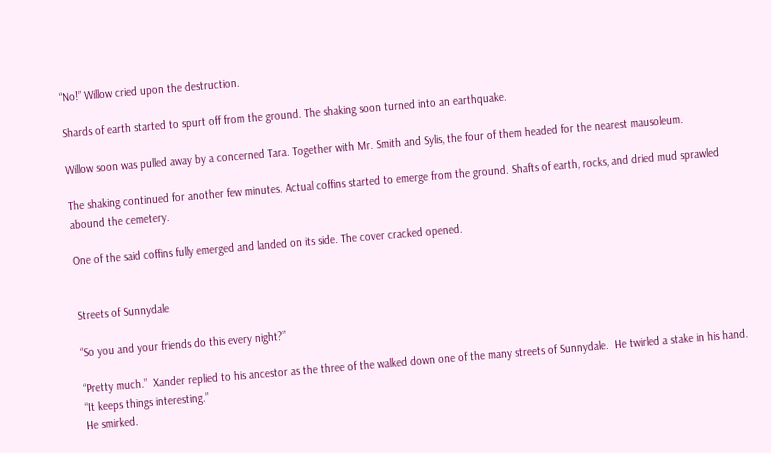“No!” Willow cried upon the destruction.

Shards of earth started to spurt off from the ground. The shaking soon turned into an earthquake.

Willow soon was pulled away by a concerned Tara. Together with Mr. Smith and Sylis, the four of them headed for the nearest mausoleum.

The shaking continued for another few minutes. Actual coffins started to emerge from the ground. Shafts of earth, rocks, and dried mud sprawled abound the cemetery.

One of the said coffins fully emerged and landed on its side. The cover cracked opened.


Streets of Sunnydale

“So you and your friends do this every night?”

“Pretty much.”  Xander replied to his ancestor as the three of the walked down one of the many streets of Sunnydale.  He twirled a stake in his hand.  “It keeps things interesting.”
He smirked.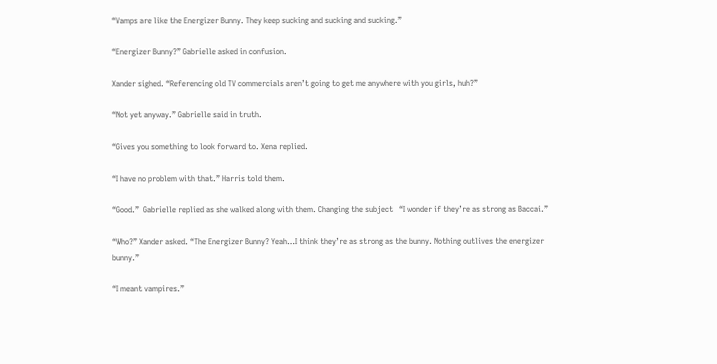“Vamps are like the Energizer Bunny. They keep sucking and sucking and sucking.”

“Energizer Bunny?” Gabrielle asked in confusion.

Xander sighed. “Referencing old TV commercials aren’t going to get me anywhere with you girls, huh?”

“Not yet anyway.” Gabrielle said in truth.

“Gives you something to look forward to. Xena replied.

“I have no problem with that.” Harris told them.

“Good.”  Gabrielle replied as she walked along with them. Changing the subject   “I wonder if they’re as strong as Baccai.”

“Who?” Xander asked. “The Energizer Bunny? Yeah…I think they’re as strong as the bunny. Nothing outlives the energizer bunny.”

“I meant vampires.”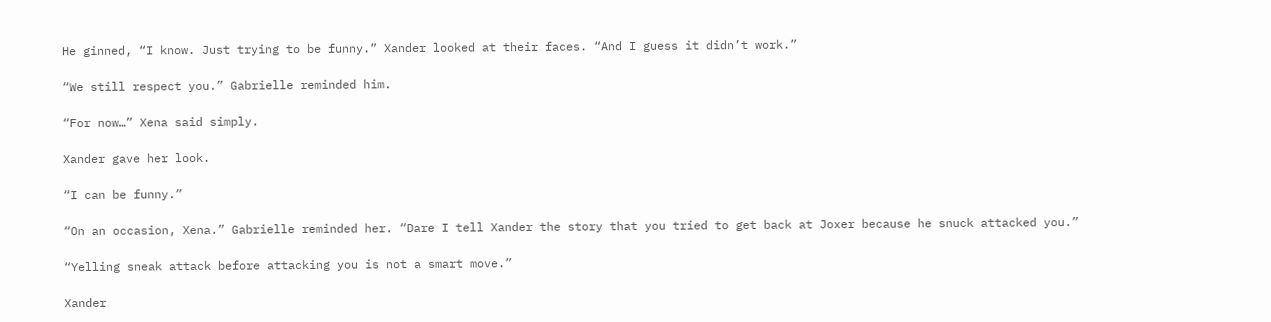He ginned, “I know. Just trying to be funny.” Xander looked at their faces. “And I guess it didn’t work.”

“We still respect you.” Gabrielle reminded him.

“For now…” Xena said simply.

Xander gave her look.

“I can be funny.”

“On an occasion, Xena.” Gabrielle reminded her. “Dare I tell Xander the story that you tried to get back at Joxer because he snuck attacked you.”

“Yelling sneak attack before attacking you is not a smart move.”

Xander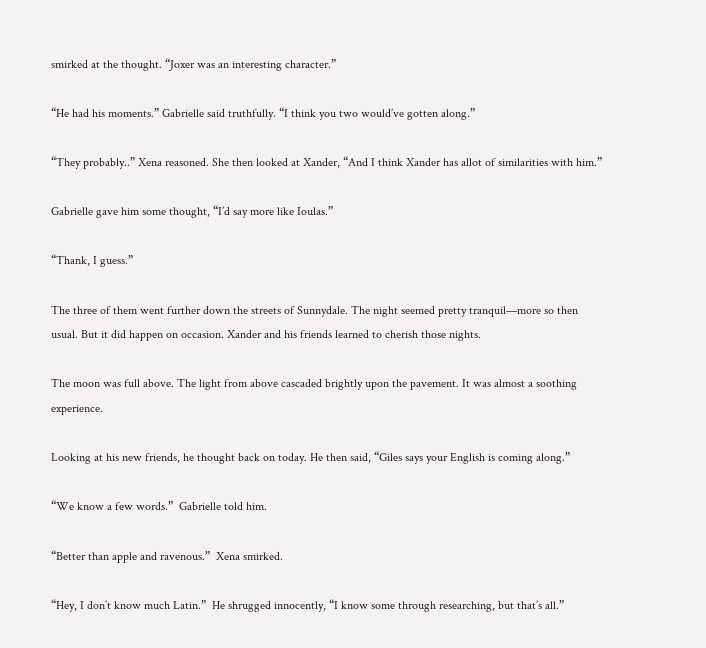smirked at the thought. “Joxer was an interesting character.”

“He had his moments.” Gabrielle said truthfully. “I think you two would’ve gotten along.”

“They probably..” Xena reasoned. She then looked at Xander, “And I think Xander has allot of similarities with him.”

Gabrielle gave him some thought, “I’d say more like Ioulas.”

“Thank, I guess.”

The three of them went further down the streets of Sunnydale. The night seemed pretty tranquil—more so then usual. But it did happen on occasion. Xander and his friends learned to cherish those nights.

The moon was full above. The light from above cascaded brightly upon the pavement. It was almost a soothing experience.

Looking at his new friends, he thought back on today. He then said, “Giles says your English is coming along.”

“We know a few words.”  Gabrielle told him.

“Better than apple and ravenous.”  Xena smirked.

“Hey, I don’t know much Latin.”  He shrugged innocently, “I know some through researching, but that’s all.”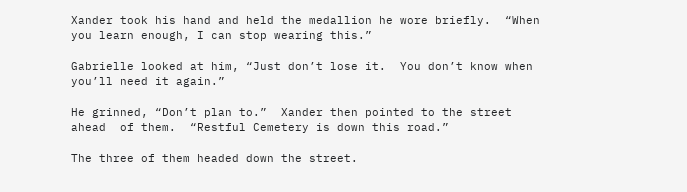Xander took his hand and held the medallion he wore briefly.  “When you learn enough, I can stop wearing this.”

Gabrielle looked at him, “Just don’t lose it.  You don’t know when you’ll need it again.”

He grinned, “Don’t plan to.”  Xander then pointed to the street ahead  of them.  “Restful Cemetery is down this road.”

The three of them headed down the street.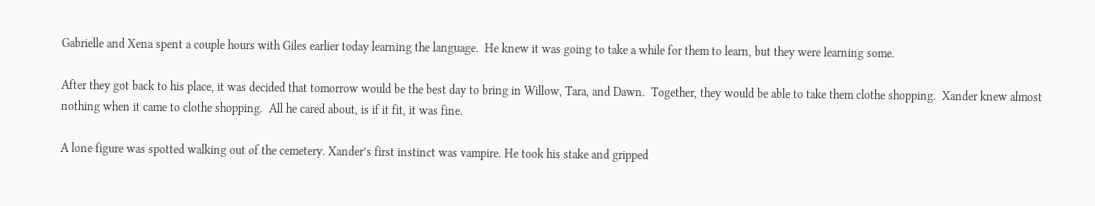Gabrielle and Xena spent a couple hours with Giles earlier today learning the language.  He knew it was going to take a while for them to learn, but they were learning some.

After they got back to his place, it was decided that tomorrow would be the best day to bring in Willow, Tara, and Dawn.  Together, they would be able to take them clothe shopping.  Xander knew almost nothing when it came to clothe shopping.  All he cared about, is if it fit, it was fine.

A lone figure was spotted walking out of the cemetery. Xander’s first instinct was vampire. He took his stake and gripped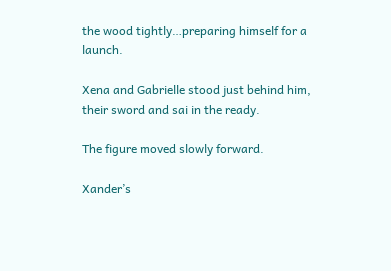the wood tightly…preparing himself for a launch.

Xena and Gabrielle stood just behind him, their sword and sai in the ready.

The figure moved slowly forward.

Xander’s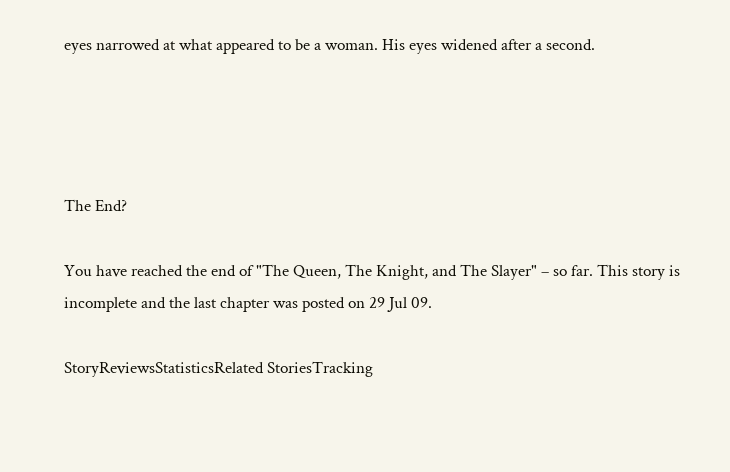eyes narrowed at what appeared to be a woman. His eyes widened after a second.




The End?

You have reached the end of "The Queen, The Knight, and The Slayer" – so far. This story is incomplete and the last chapter was posted on 29 Jul 09.

StoryReviewsStatisticsRelated StoriesTracking